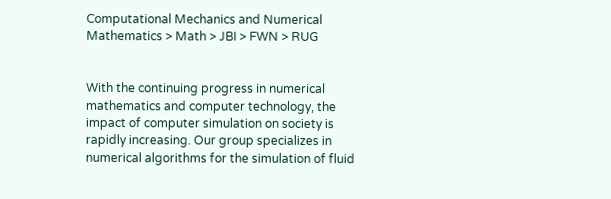Computational Mechanics and Numerical Mathematics > Math > JBI > FWN > RUG


With the continuing progress in numerical mathematics and computer technology, the impact of computer simulation on society is rapidly increasing. Our group specializes in numerical algorithms for the simulation of fluid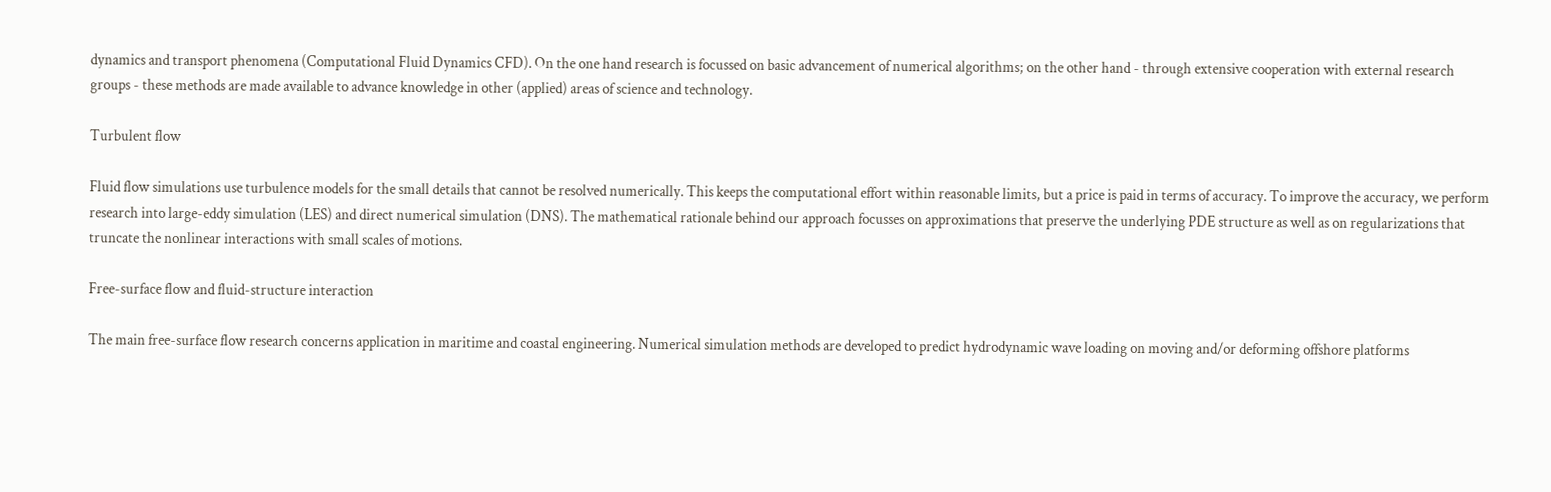dynamics and transport phenomena (Computational Fluid Dynamics CFD). On the one hand research is focussed on basic advancement of numerical algorithms; on the other hand - through extensive cooperation with external research groups - these methods are made available to advance knowledge in other (applied) areas of science and technology.

Turbulent flow

Fluid flow simulations use turbulence models for the small details that cannot be resolved numerically. This keeps the computational effort within reasonable limits, but a price is paid in terms of accuracy. To improve the accuracy, we perform research into large-eddy simulation (LES) and direct numerical simulation (DNS). The mathematical rationale behind our approach focusses on approximations that preserve the underlying PDE structure as well as on regularizations that truncate the nonlinear interactions with small scales of motions.

Free-surface flow and fluid-structure interaction

The main free-surface flow research concerns application in maritime and coastal engineering. Numerical simulation methods are developed to predict hydrodynamic wave loading on moving and/or deforming offshore platforms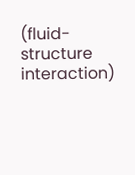(fluid-structure interaction)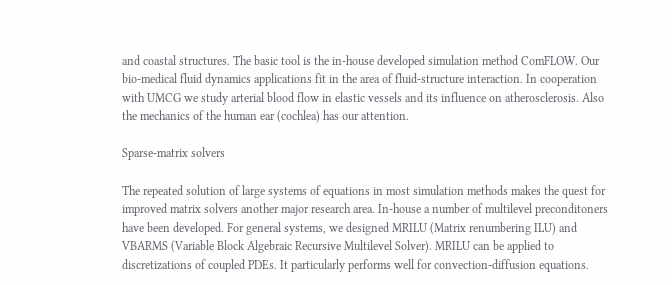and coastal structures. The basic tool is the in-house developed simulation method ComFLOW. Our bio-medical fluid dynamics applications fit in the area of fluid-structure interaction. In cooperation with UMCG we study arterial blood flow in elastic vessels and its influence on atherosclerosis. Also the mechanics of the human ear (cochlea) has our attention.

Sparse-matrix solvers

The repeated solution of large systems of equations in most simulation methods makes the quest for improved matrix solvers another major research area. In-house a number of multilevel preconditoners have been developed. For general systems, we designed MRILU (Matrix renumbering ILU) and VBARMS (Variable Block Algebraic Recursive Multilevel Solver). MRILU can be applied to discretizations of coupled PDEs. It particularly performs well for convection-diffusion equations.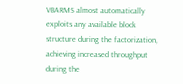VBARMS almost automatically exploits any available block structure during the factorization, achieving increased throughput during the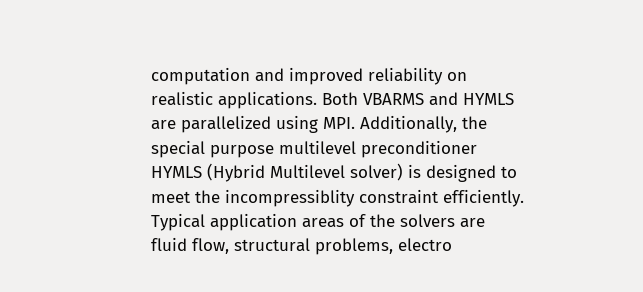computation and improved reliability on realistic applications. Both VBARMS and HYMLS are parallelized using MPI. Additionally, the special purpose multilevel preconditioner HYMLS (Hybrid Multilevel solver) is designed to meet the incompressiblity constraint efficiently. Typical application areas of the solvers are fluid flow, structural problems, electro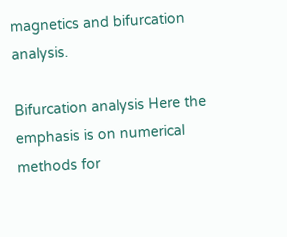magnetics and bifurcation analysis.

Bifurcation analysis Here the emphasis is on numerical methods for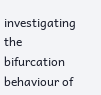investigating the bifurcation behaviour of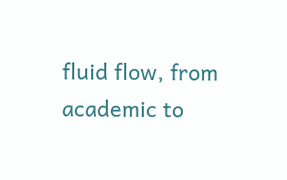fluid flow, from academic to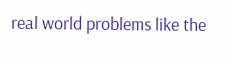real world problems like the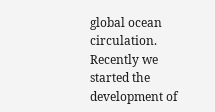global ocean circulation. Recently we started the development of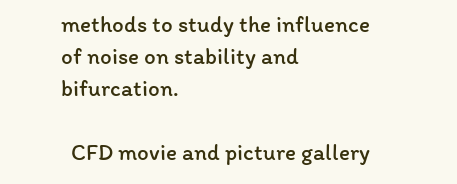methods to study the influence of noise on stability and bifurcation.

  CFD movie and picture gallery